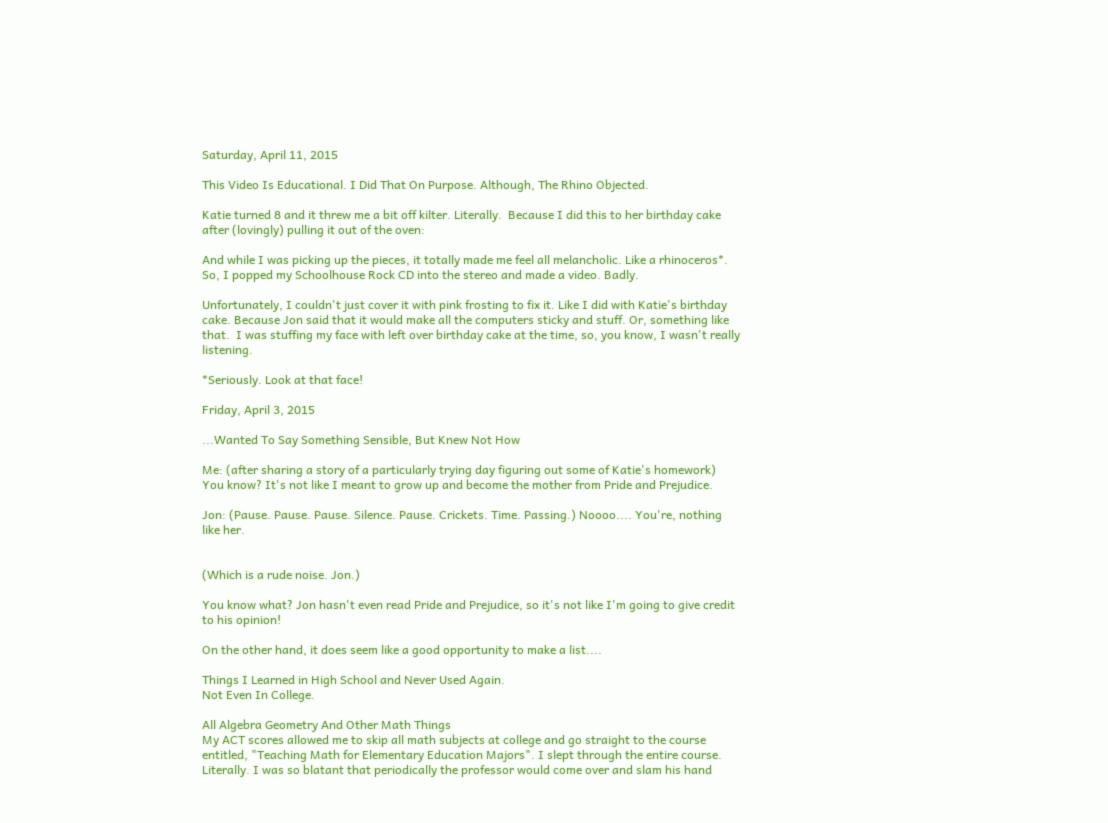Saturday, April 11, 2015

This Video Is Educational. I Did That On Purpose. Although, The Rhino Objected.

Katie turned 8 and it threw me a bit off kilter. Literally.  Because I did this to her birthday cake after (lovingly) pulling it out of the oven:

And while I was picking up the pieces, it totally made me feel all melancholic. Like a rhinoceros*.  So, I popped my Schoolhouse Rock CD into the stereo and made a video. Badly.

Unfortunately, I couldn't just cover it with pink frosting to fix it. Like I did with Katie's birthday cake. Because Jon said that it would make all the computers sticky and stuff. Or, something like that.  I was stuffing my face with left over birthday cake at the time, so, you know, I wasn't really listening.

*Seriously. Look at that face!

Friday, April 3, 2015

...Wanted To Say Something Sensible, But Knew Not How

Me: (after sharing a story of a particularly trying day figuring out some of Katie's homework) You know? It's not like I meant to grow up and become the mother from Pride and Prejudice.

Jon: (Pause. Pause. Pause. Silence. Pause. Crickets. Time. Passing.) Noooo.... You're, nothing like her.


(Which is a rude noise. Jon.)

You know what? Jon hasn't even read Pride and Prejudice, so it's not like I'm going to give credit to his opinion!

On the other hand, it does seem like a good opportunity to make a list....

Things I Learned in High School and Never Used Again.
Not Even In College.

All Algebra Geometry And Other Math Things
My ACT scores allowed me to skip all math subjects at college and go straight to the course entitled, "Teaching Math for Elementary Education Majors". I slept through the entire course. Literally. I was so blatant that periodically the professor would come over and slam his hand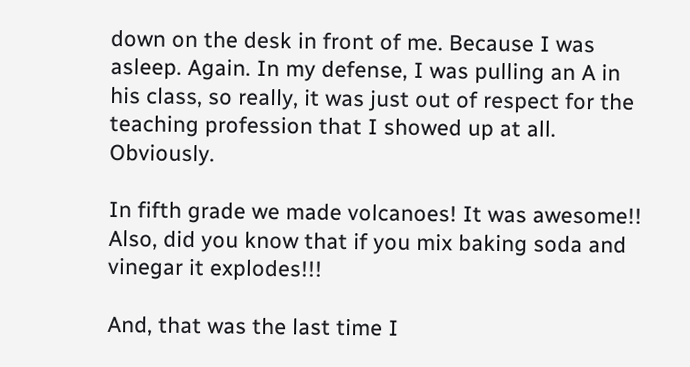down on the desk in front of me. Because I was asleep. Again. In my defense, I was pulling an A in his class, so really, it was just out of respect for the teaching profession that I showed up at all. Obviously.

In fifth grade we made volcanoes! It was awesome!! Also, did you know that if you mix baking soda and vinegar it explodes!!!

And, that was the last time I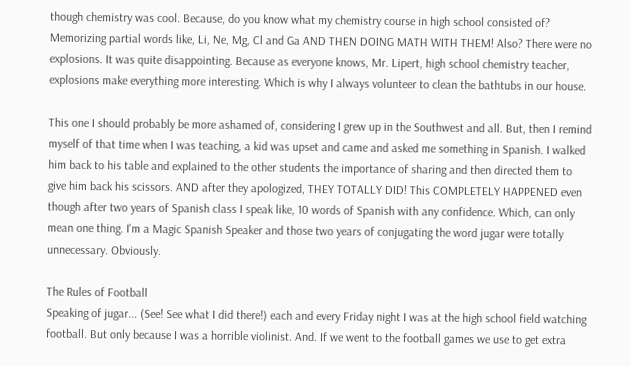though chemistry was cool. Because, do you know what my chemistry course in high school consisted of? Memorizing partial words like, Li, Ne, Mg, Cl and Ga AND THEN DOING MATH WITH THEM! Also? There were no explosions. It was quite disappointing. Because as everyone knows, Mr. Lipert, high school chemistry teacher, explosions make everything more interesting. Which is why I always volunteer to clean the bathtubs in our house.

This one I should probably be more ashamed of, considering I grew up in the Southwest and all. But, then I remind myself of that time when I was teaching, a kid was upset and came and asked me something in Spanish. I walked him back to his table and explained to the other students the importance of sharing and then directed them to give him back his scissors. AND after they apologized, THEY TOTALLY DID! This COMPLETELY HAPPENED even though after two years of Spanish class I speak like, 10 words of Spanish with any confidence. Which, can only mean one thing. I'm a Magic Spanish Speaker and those two years of conjugating the word jugar were totally unnecessary. Obviously.

The Rules of Football
Speaking of jugar... (See! See what I did there!) each and every Friday night I was at the high school field watching football. But only because I was a horrible violinist. And. If we went to the football games we use to get extra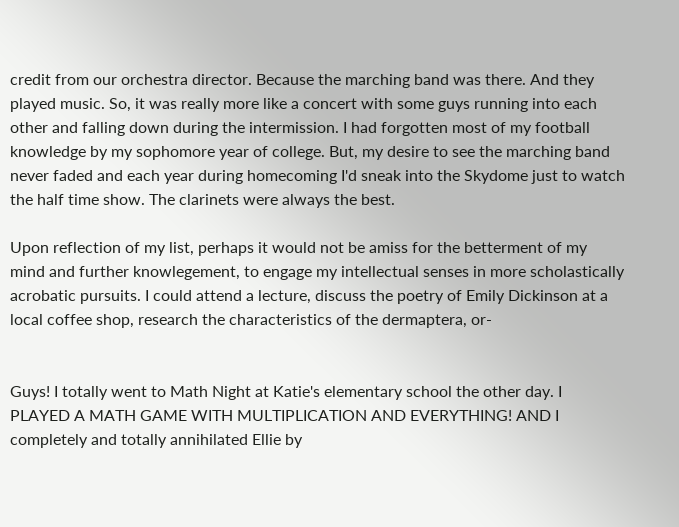credit from our orchestra director. Because the marching band was there. And they played music. So, it was really more like a concert with some guys running into each other and falling down during the intermission. I had forgotten most of my football knowledge by my sophomore year of college. But, my desire to see the marching band never faded and each year during homecoming I'd sneak into the Skydome just to watch the half time show. The clarinets were always the best.

Upon reflection of my list, perhaps it would not be amiss for the betterment of my mind and further knowlegement, to engage my intellectual senses in more scholastically acrobatic pursuits. I could attend a lecture, discuss the poetry of Emily Dickinson at a local coffee shop, research the characteristics of the dermaptera, or-


Guys! I totally went to Math Night at Katie's elementary school the other day. I PLAYED A MATH GAME WITH MULTIPLICATION AND EVERYTHING! AND I completely and totally annihilated Ellie by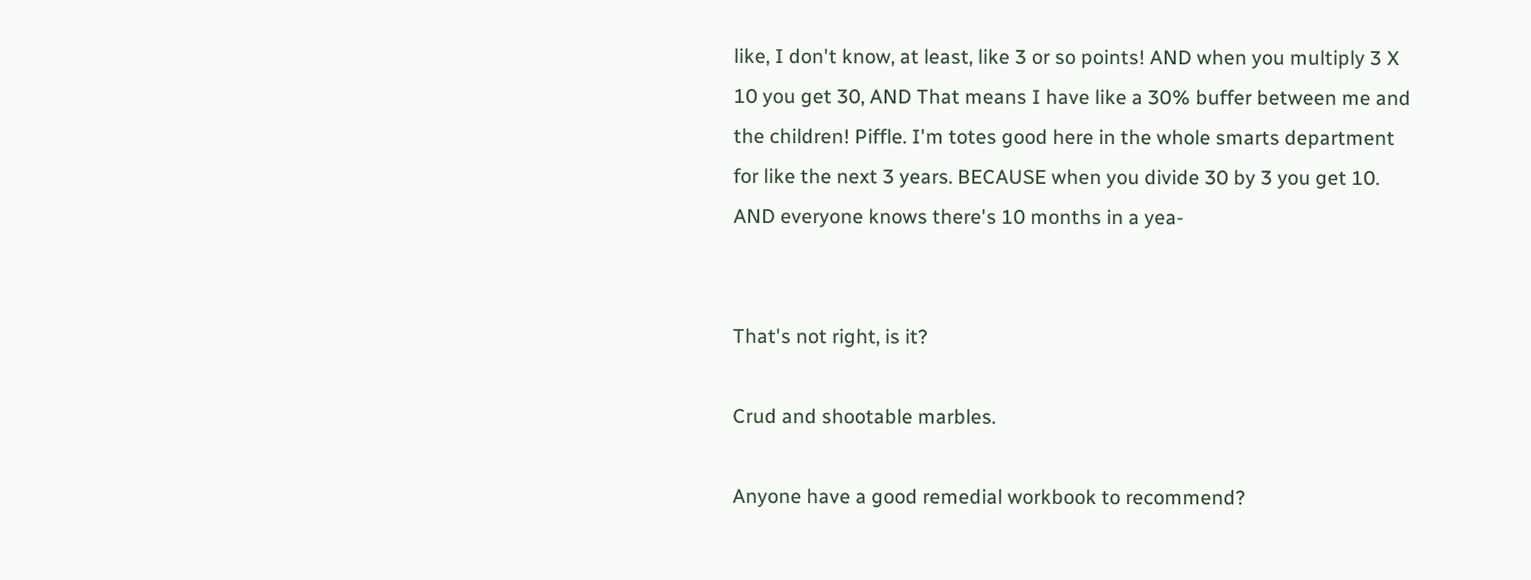like, I don't know, at least, like 3 or so points! AND when you multiply 3 X 10 you get 30, AND That means I have like a 30% buffer between me and the children! Piffle. I'm totes good here in the whole smarts department for like the next 3 years. BECAUSE when you divide 30 by 3 you get 10. AND everyone knows there's 10 months in a yea-


That's not right, is it?

Crud and shootable marbles.

Anyone have a good remedial workbook to recommend?